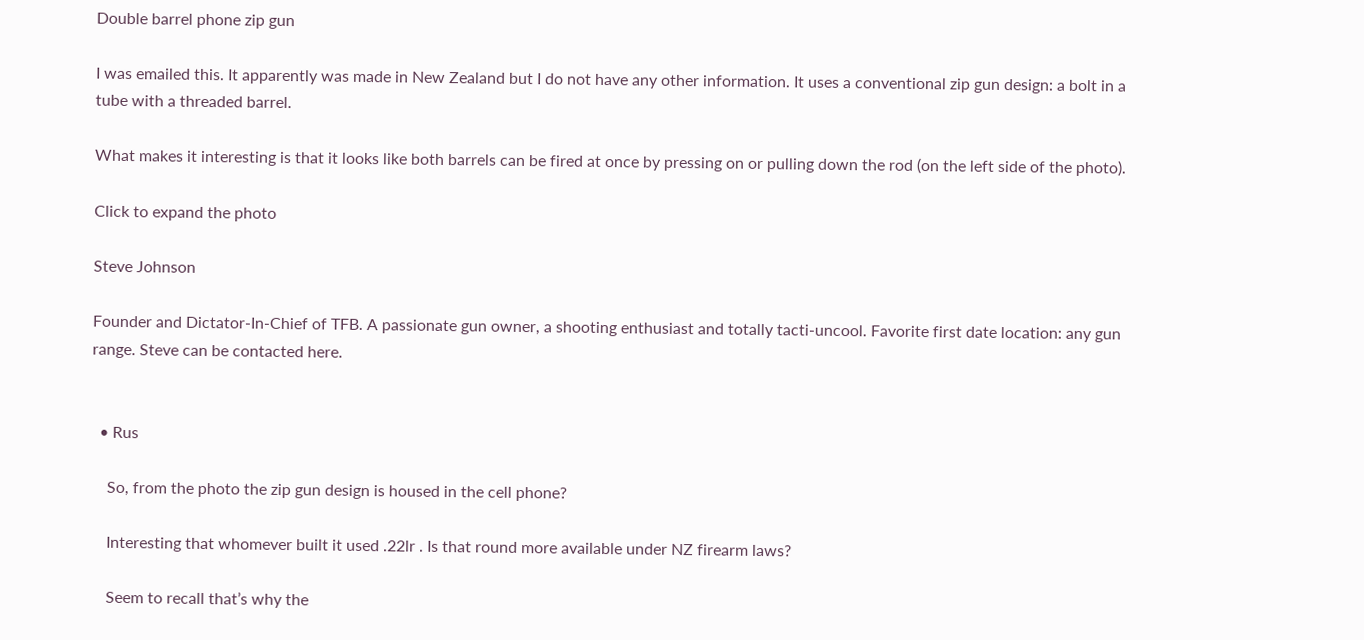Double barrel phone zip gun

I was emailed this. It apparently was made in New Zealand but I do not have any other information. It uses a conventional zip gun design: a bolt in a tube with a threaded barrel.

What makes it interesting is that it looks like both barrels can be fired at once by pressing on or pulling down the rod (on the left side of the photo).

Click to expand the photo

Steve Johnson

Founder and Dictator-In-Chief of TFB. A passionate gun owner, a shooting enthusiast and totally tacti-uncool. Favorite first date location: any gun range. Steve can be contacted here.


  • Rus

    So, from the photo the zip gun design is housed in the cell phone?

    Interesting that whomever built it used .22lr . Is that round more available under NZ firearm laws?

    Seem to recall that’s why the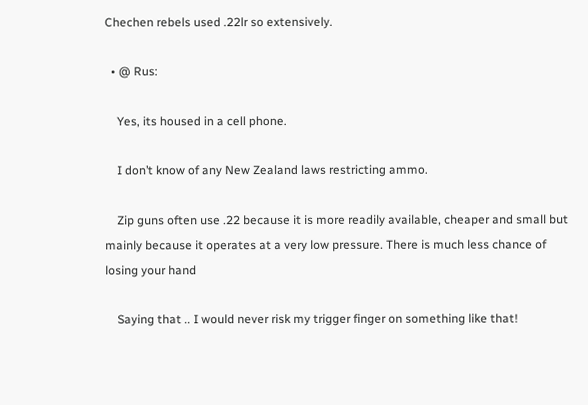Chechen rebels used .22lr so extensively.

  • @ Rus:

    Yes, its housed in a cell phone.

    I don’t know of any New Zealand laws restricting ammo.

    Zip guns often use .22 because it is more readily available, cheaper and small but mainly because it operates at a very low pressure. There is much less chance of losing your hand

    Saying that .. I would never risk my trigger finger on something like that!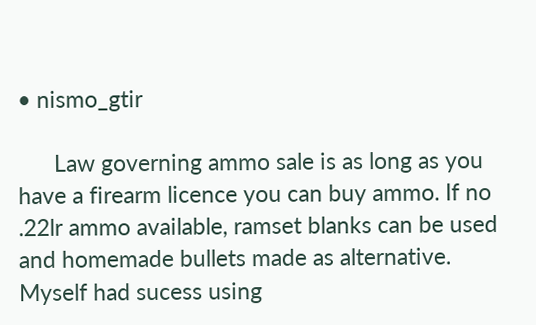• nismo_gtir

      Law governing ammo sale is as long as you have a firearm licence you can buy ammo. If no .22lr ammo available, ramset blanks can be used and homemade bullets made as alternative. Myself had sucess using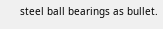steel ball bearings as bullet.